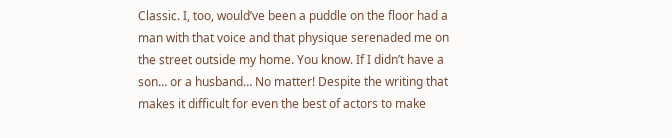Classic. I, too, would’ve been a puddle on the floor had a man with that voice and that physique serenaded me on the street outside my home. You know. If I didn’t have a son… or a husband… No matter! Despite the writing that makes it difficult for even the best of actors to make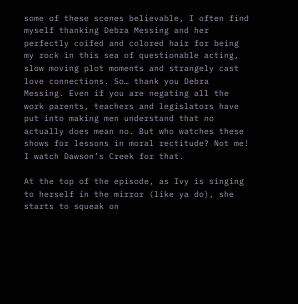some of these scenes believable, I often find myself thanking Debra Messing and her perfectly coifed and colored hair for being my rock in this sea of questionable acting, slow moving plot moments and strangely cast love connections. So… thank you Debra Messing. Even if you are negating all the work parents, teachers and legislators have put into making men understand that no actually does mean no. But who watches these shows for lessons in moral rectitude? Not me! I watch Dawson’s Creek for that.

At the top of the episode, as Ivy is singing to herself in the mirror (like ya do), she starts to squeak on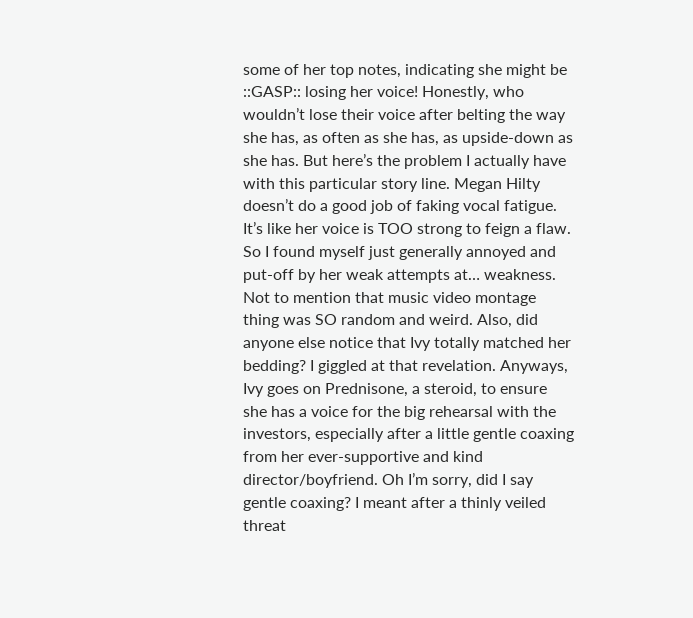some of her top notes, indicating she might be ::GASP:: losing her voice! Honestly, who wouldn’t lose their voice after belting the way she has, as often as she has, as upside-down as she has. But here’s the problem I actually have with this particular story line. Megan Hilty doesn’t do a good job of faking vocal fatigue. It’s like her voice is TOO strong to feign a flaw. So I found myself just generally annoyed and put-off by her weak attempts at… weakness. Not to mention that music video montage thing was SO random and weird. Also, did anyone else notice that Ivy totally matched her bedding? I giggled at that revelation. Anyways, Ivy goes on Prednisone, a steroid, to ensure she has a voice for the big rehearsal with the investors, especially after a little gentle coaxing from her ever-supportive and kind director/boyfriend. Oh I’m sorry, did I say gentle coaxing? I meant after a thinly veiled threat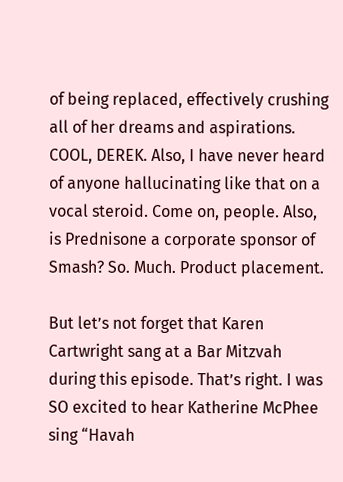of being replaced, effectively crushing all of her dreams and aspirations. COOL, DEREK. Also, I have never heard of anyone hallucinating like that on a vocal steroid. Come on, people. Also, is Prednisone a corporate sponsor of Smash? So. Much. Product placement.

But let’s not forget that Karen Cartwright sang at a Bar Mitzvah during this episode. That’s right. I was SO excited to hear Katherine McPhee sing “Havah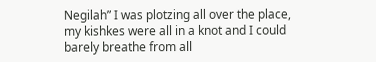Negilah” I was plotzing all over the place, my kishkes were all in a knot and I could barely breathe from all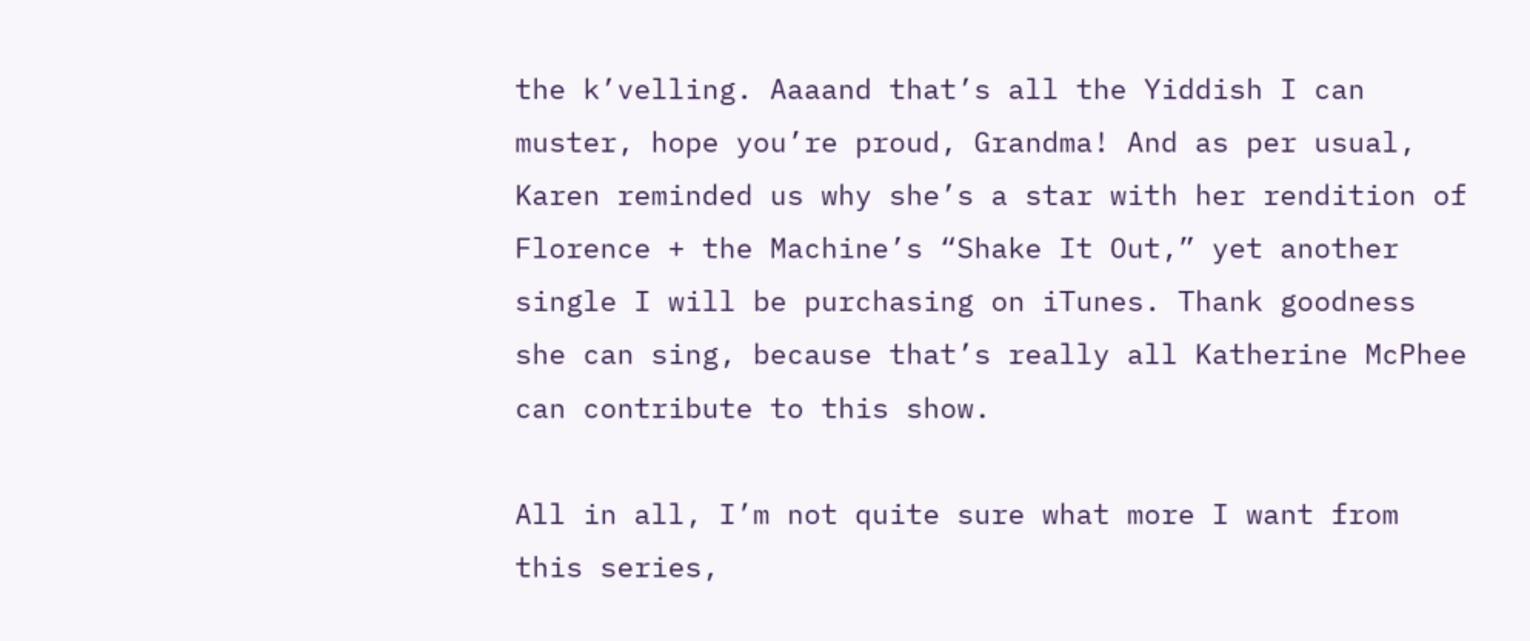the k’velling. Aaaand that’s all the Yiddish I can muster, hope you’re proud, Grandma! And as per usual, Karen reminded us why she’s a star with her rendition of Florence + the Machine’s “Shake It Out,” yet another single I will be purchasing on iTunes. Thank goodness she can sing, because that’s really all Katherine McPhee can contribute to this show.

All in all, I’m not quite sure what more I want from this series,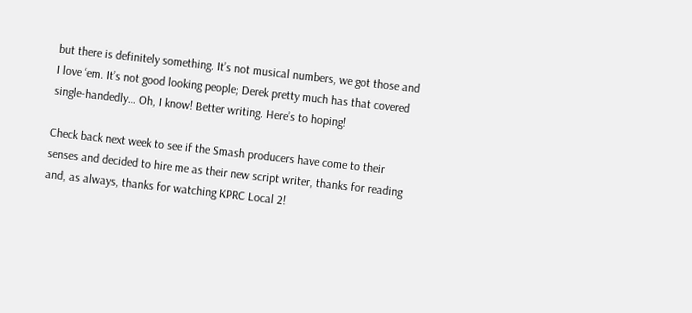but there is definitely something. It’s not musical numbers, we got those and I love ‘em. It’s not good looking people; Derek pretty much has that covered single-handedly… Oh, I know! Better writing. Here’s to hoping!

Check back next week to see if the Smash producers have come to their senses and decided to hire me as their new script writer, thanks for reading and, as always, thanks for watching KPRC Local 2!